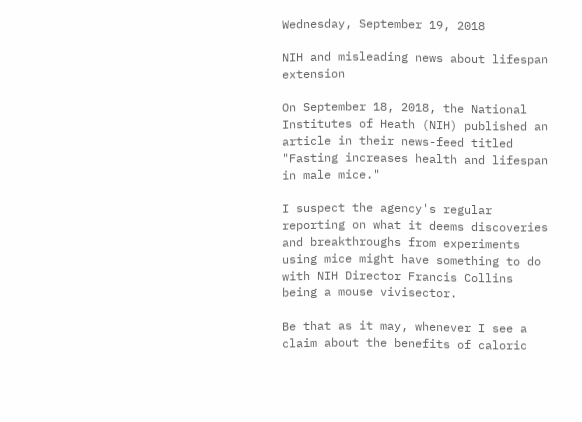Wednesday, September 19, 2018

NIH and misleading news about lifespan extension

On September 18, 2018, the National Institutes of Heath (NIH) published an article in their news-feed titled "Fasting increases health and lifespan in male mice."

I suspect the agency's regular reporting on what it deems discoveries and breakthroughs from experiments using mice might have something to do with NIH Director Francis Collins being a mouse vivisector.

Be that as it may, whenever I see a claim about the benefits of caloric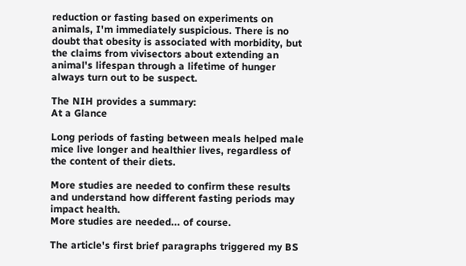reduction or fasting based on experiments on animals, I'm immediately suspicious. There is no doubt that obesity is associated with morbidity, but the claims from vivisectors about extending an animal's lifespan through a lifetime of hunger always turn out to be suspect.

The NIH provides a summary:
At a Glance

Long periods of fasting between meals helped male mice live longer and healthier lives, regardless of the content of their diets.

More studies are needed to confirm these results and understand how different fasting periods may impact health.
More studies are needed... of course.

The article's first brief paragraphs triggered my BS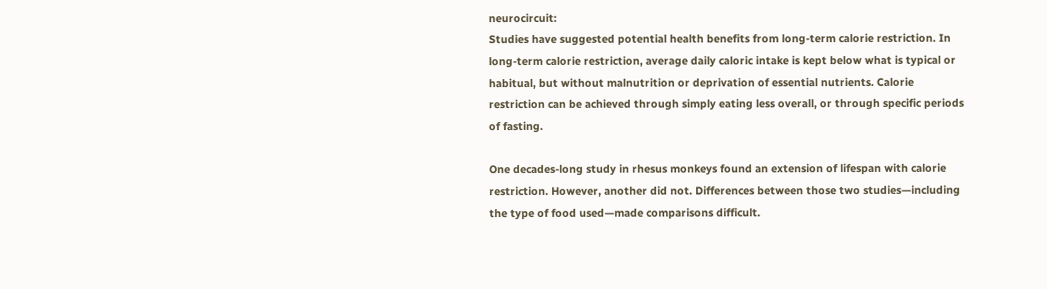neurocircuit:
Studies have suggested potential health benefits from long-term calorie restriction. In long-term calorie restriction, average daily caloric intake is kept below what is typical or habitual, but without malnutrition or deprivation of essential nutrients. Calorie restriction can be achieved through simply eating less overall, or through specific periods of fasting.

One decades-long study in rhesus monkeys found an extension of lifespan with calorie restriction. However, another did not. Differences between those two studies—including the type of food used—made comparisons difficult.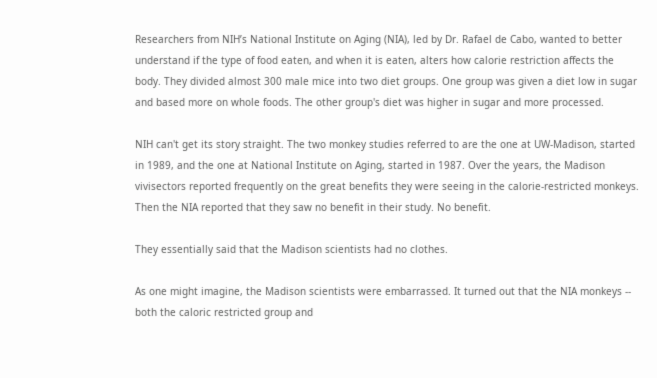Researchers from NIH’s National Institute on Aging (NIA), led by Dr. Rafael de Cabo, wanted to better understand if the type of food eaten, and when it is eaten, alters how calorie restriction affects the body. They divided almost 300 male mice into two diet groups. One group was given a diet low in sugar and based more on whole foods. The other group's diet was higher in sugar and more processed.

NIH can't get its story straight. The two monkey studies referred to are the one at UW-Madison, started in 1989, and the one at National Institute on Aging, started in 1987. Over the years, the Madison vivisectors reported frequently on the great benefits they were seeing in the calorie-restricted monkeys. Then the NIA reported that they saw no benefit in their study. No benefit.

They essentially said that the Madison scientists had no clothes.

As one might imagine, the Madison scientists were embarrassed. It turned out that the NIA monkeys -- both the caloric restricted group and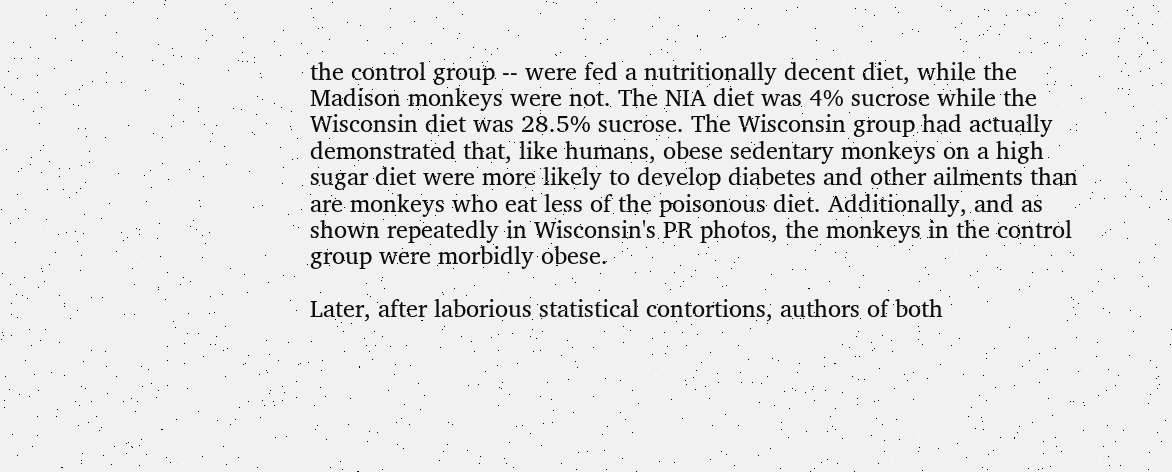the control group -- were fed a nutritionally decent diet, while the Madison monkeys were not. The NIA diet was 4% sucrose while the Wisconsin diet was 28.5% sucrose. The Wisconsin group had actually demonstrated that, like humans, obese sedentary monkeys on a high sugar diet were more likely to develop diabetes and other ailments than are monkeys who eat less of the poisonous diet. Additionally, and as shown repeatedly in Wisconsin's PR photos, the monkeys in the control group were morbidly obese.

Later, after laborious statistical contortions, authors of both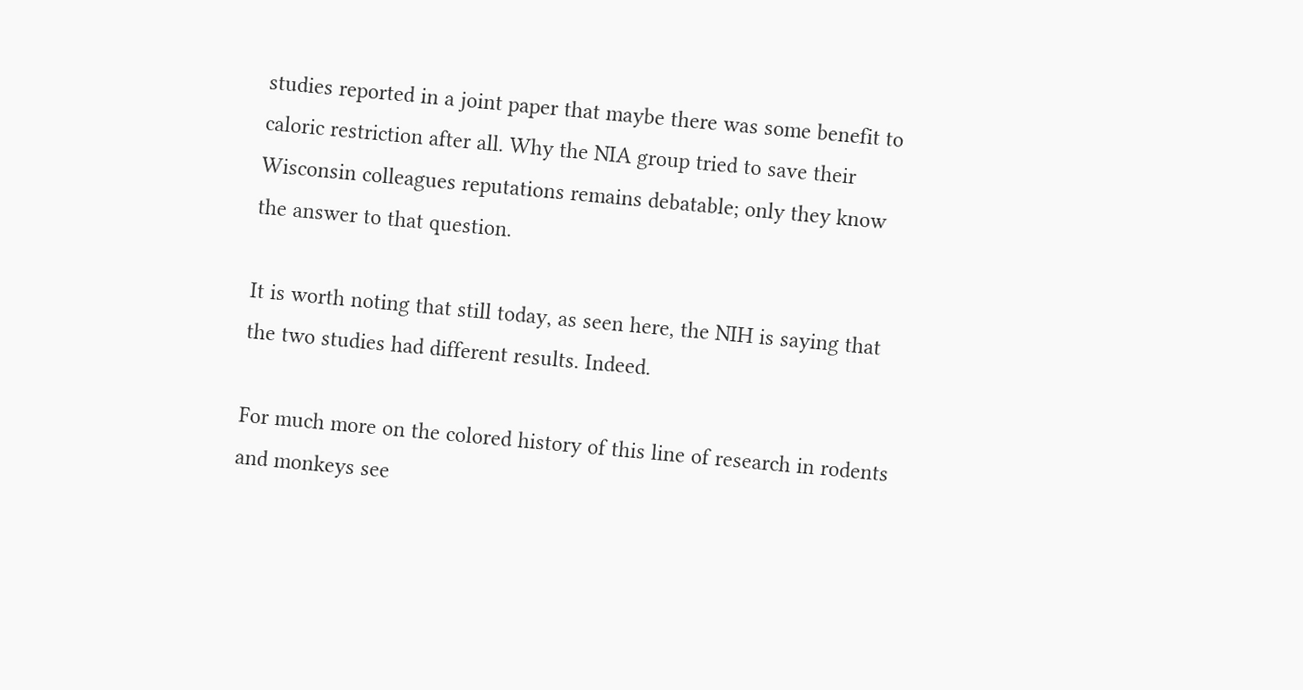studies reported in a joint paper that maybe there was some benefit to caloric restriction after all. Why the NIA group tried to save their Wisconsin colleagues reputations remains debatable; only they know the answer to that question.

It is worth noting that still today, as seen here, the NIH is saying that the two studies had different results. Indeed.

For much more on the colored history of this line of research in rodents and monkeys see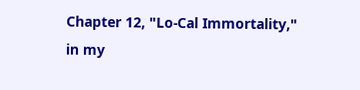Chapter 12, "Lo-Cal Immortality," in my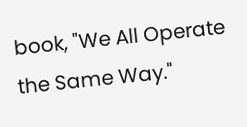book, "We All Operate the Same Way."